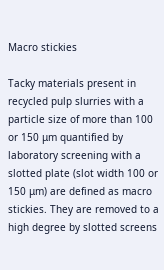Macro stickies

Tacky materials present in recycled pulp slurries with a particle size of more than 100 or 150 μm quantified by laboratory screening with a slotted plate (slot width 100 or 150 μm) are defined as macro stickies. They are removed to a high degree by slotted screens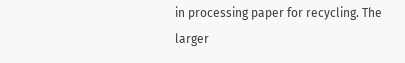in processing paper for recycling. The larger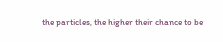the particles, the higher their chance to be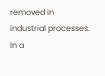removed in industrial processes. In a